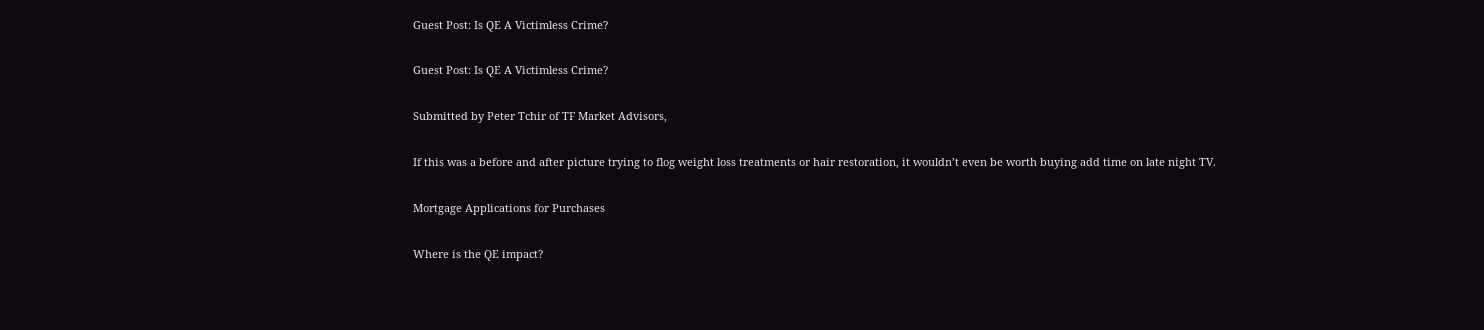Guest Post: Is QE A Victimless Crime?

Guest Post: Is QE A Victimless Crime?

Submitted by Peter Tchir of TF Market Advisors,

If this was a before and after picture trying to flog weight loss treatments or hair restoration, it wouldn’t even be worth buying add time on late night TV.

Mortgage Applications for Purchases

Where is the QE impact?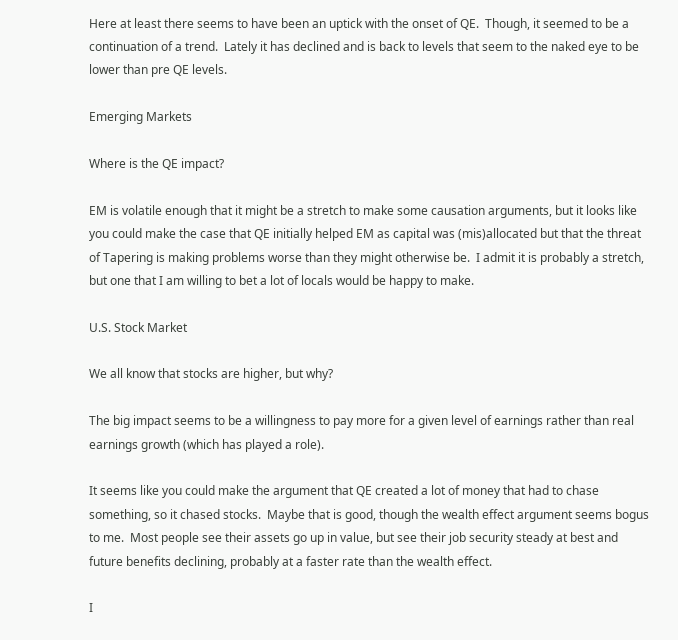Here at least there seems to have been an uptick with the onset of QE.  Though, it seemed to be a continuation of a trend.  Lately it has declined and is back to levels that seem to the naked eye to be lower than pre QE levels.

Emerging Markets

Where is the QE impact?

EM is volatile enough that it might be a stretch to make some causation arguments, but it looks like you could make the case that QE initially helped EM as capital was (mis)allocated but that the threat of Tapering is making problems worse than they might otherwise be.  I admit it is probably a stretch, but one that I am willing to bet a lot of locals would be happy to make.

U.S. Stock Market

We all know that stocks are higher, but why?

The big impact seems to be a willingness to pay more for a given level of earnings rather than real earnings growth (which has played a role).

It seems like you could make the argument that QE created a lot of money that had to chase something, so it chased stocks.  Maybe that is good, though the wealth effect argument seems bogus to me.  Most people see their assets go up in value, but see their job security steady at best and future benefits declining, probably at a faster rate than the wealth effect.

I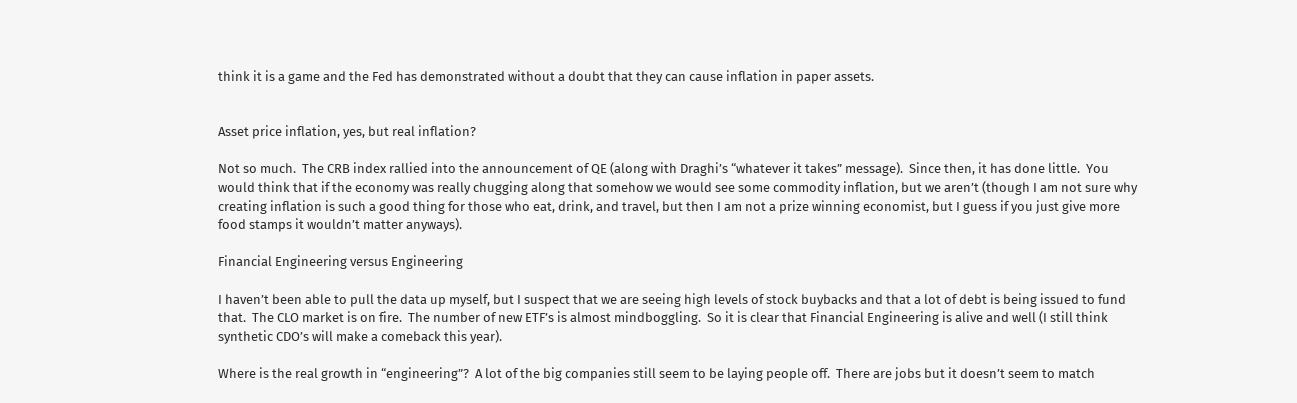think it is a game and the Fed has demonstrated without a doubt that they can cause inflation in paper assets.


Asset price inflation, yes, but real inflation?

Not so much.  The CRB index rallied into the announcement of QE (along with Draghi’s “whatever it takes” message).  Since then, it has done little.  You would think that if the economy was really chugging along that somehow we would see some commodity inflation, but we aren’t (though I am not sure why creating inflation is such a good thing for those who eat, drink, and travel, but then I am not a prize winning economist, but I guess if you just give more food stamps it wouldn’t matter anyways).

Financial Engineering versus Engineering

I haven’t been able to pull the data up myself, but I suspect that we are seeing high levels of stock buybacks and that a lot of debt is being issued to fund that.  The CLO market is on fire.  The number of new ETF’s is almost mindboggling.  So it is clear that Financial Engineering is alive and well (I still think synthetic CDO’s will make a comeback this year).

Where is the real growth in “engineering”?  A lot of the big companies still seem to be laying people off.  There are jobs but it doesn’t seem to match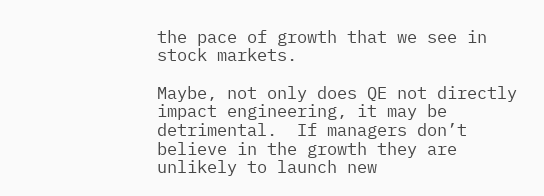the pace of growth that we see in stock markets.

Maybe, not only does QE not directly impact engineering, it may be detrimental.  If managers don’t believe in the growth they are unlikely to launch new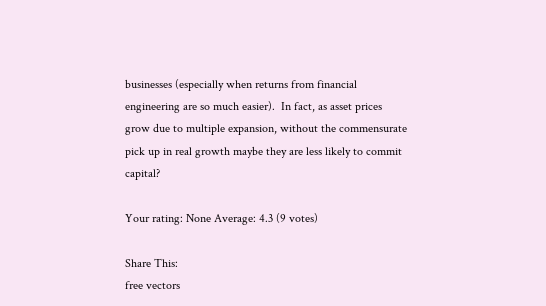businesses (especially when returns from financial engineering are so much easier).  In fact, as asset prices grow due to multiple expansion, without the commensurate pick up in real growth maybe they are less likely to commit capital?

Your rating: None Average: 4.3 (9 votes)

Share This:
free vectors